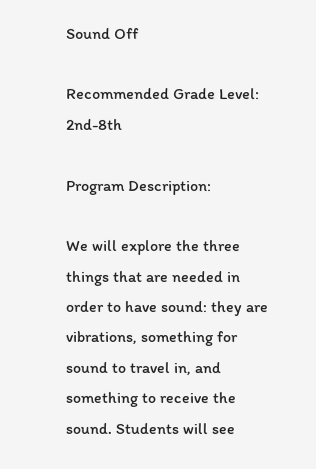Sound Off

Recommended Grade Level: 2nd-8th

Program Description:

We will explore the three things that are needed in order to have sound: they are vibrations, something for sound to travel in, and something to receive the sound. Students will see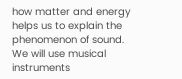how matter and energy helps us to explain the phenomenon of sound. We will use musical instruments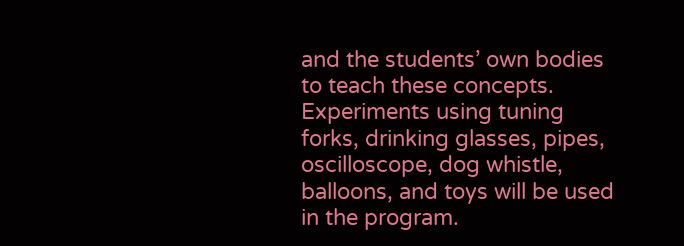and the students’ own bodies to teach these concepts. Experiments using tuning forks, drinking glasses, pipes, oscilloscope, dog whistle, balloons, and toys will be used in the program.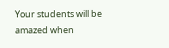Your students will be amazed when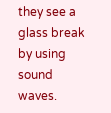they see a glass break by using sound waves.